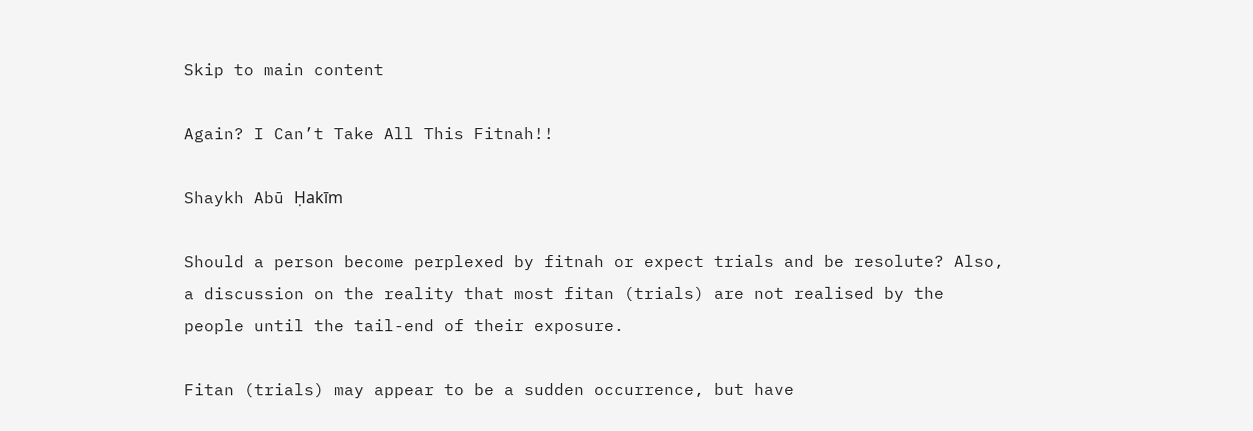Skip to main content

Again? I Can’t Take All This Fitnah!!

Shaykh Abū Ḥakīm

Should a person become perplexed by fitnah or expect trials and be resolute? Also, a discussion on the reality that most fitan (trials) are not realised by the people until the tail-end of their exposure.

Fitan (trials) may appear to be a sudden occurrence, but have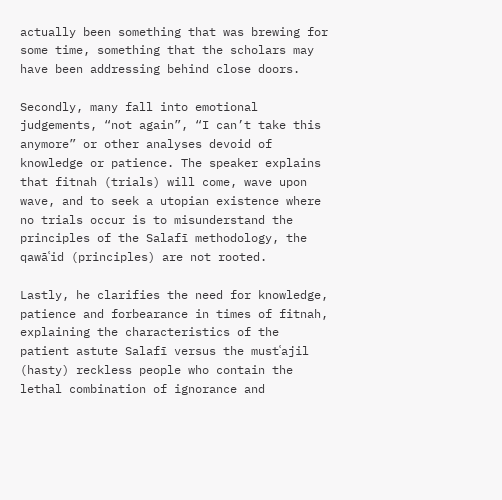actually been something that was brewing for some time, something that the scholars may have been addressing behind close doors.

Secondly, many fall into emotional judgements, “not again”, “I can’t take this anymore” or other analyses devoid of knowledge or patience. The speaker explains that fitnah (trials) will come, wave upon wave, and to seek a utopian existence where no trials occur is to misunderstand the principles of the Salafī methodology, the qawāʿid (principles) are not rooted.

Lastly, he clarifies the need for knowledge, patience and forbearance in times of fitnah, explaining the characteristics of the patient astute Salafī versus the mustʿajil (hasty) reckless people who contain the lethal combination of ignorance and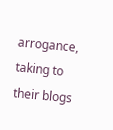arrogance, taking to their blogs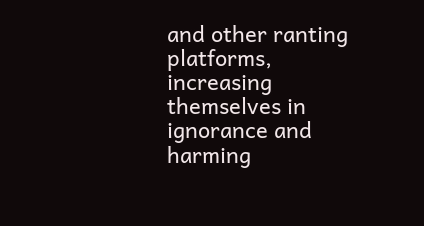and other ranting platforms, increasing themselves in ignorance and harming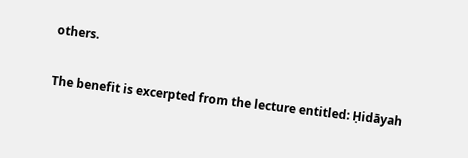others.

The benefit is excerpted from the lecture entitled: Ḥidāyah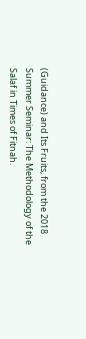(Guidance) and Its Fruits, from the 2018 Summer Seminar: The Methodology of the Salaf in Times of Fitnah.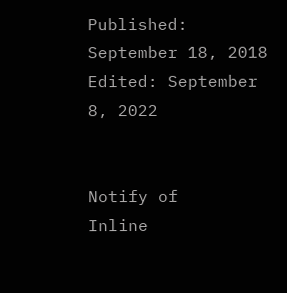Published: September 18, 2018
Edited: September 8, 2022


Notify of
Inline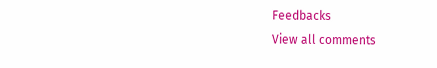Feedbacks
View all comments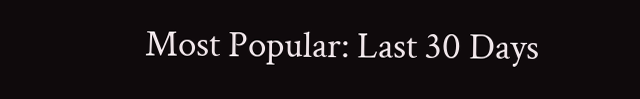Most Popular: Last 30 Days